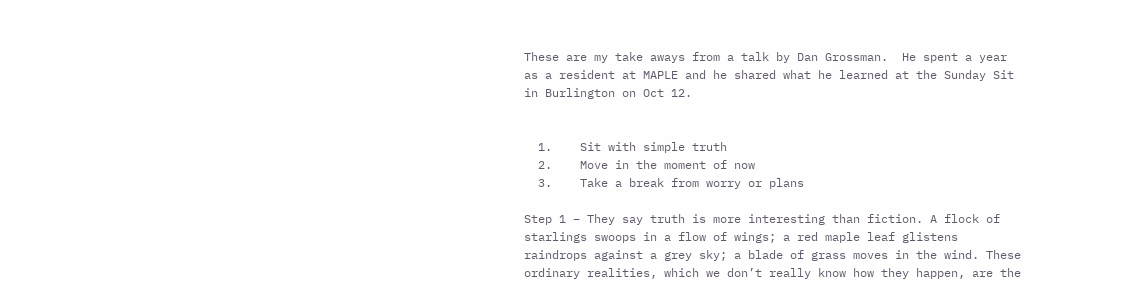These are my take aways from a talk by Dan Grossman.  He spent a year as a resident at MAPLE and he shared what he learned at the Sunday Sit in Burlington on Oct 12.


  1.    Sit with simple truth
  2.    Move in the moment of now
  3.    Take a break from worry or plans

Step 1 – They say truth is more interesting than fiction. A flock of starlings swoops in a flow of wings; a red maple leaf glistens raindrops against a grey sky; a blade of grass moves in the wind. These ordinary realities, which we don’t really know how they happen, are the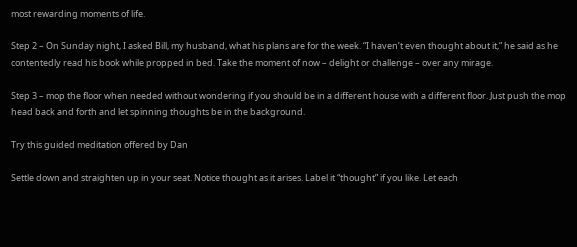most rewarding moments of life.

Step 2 – On Sunday night, I asked Bill, my husband, what his plans are for the week. “I haven’t even thought about it,” he said as he contentedly read his book while propped in bed. Take the moment of now – delight or challenge – over any mirage.

Step 3 – mop the floor when needed without wondering if you should be in a different house with a different floor. Just push the mop head back and forth and let spinning thoughts be in the background.

Try this guided meditation offered by Dan

Settle down and straighten up in your seat. Notice thought as it arises. Label it “thought” if you like. Let each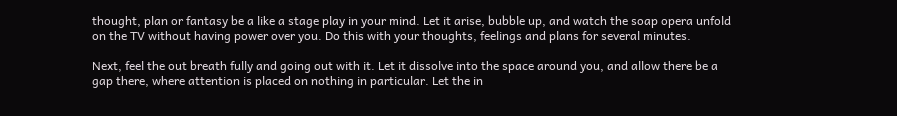thought, plan or fantasy be a like a stage play in your mind. Let it arise, bubble up, and watch the soap opera unfold on the TV without having power over you. Do this with your thoughts, feelings and plans for several minutes.

Next, feel the out breath fully and going out with it. Let it dissolve into the space around you, and allow there be a gap there, where attention is placed on nothing in particular. Let the in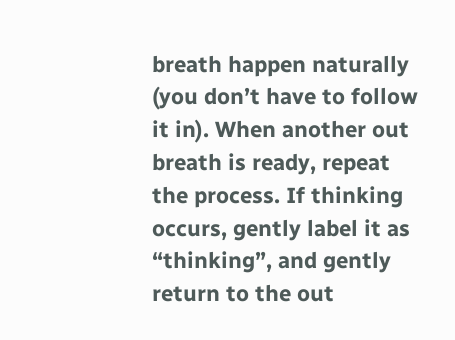breath happen naturally (you don’t have to follow it in). When another out breath is ready, repeat the process. If thinking occurs, gently label it as “thinking”, and gently return to the out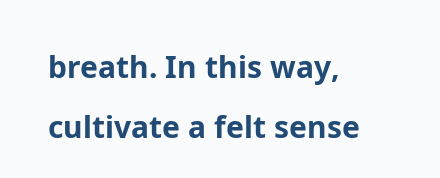breath. In this way, cultivate a felt sense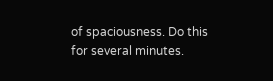of spaciousness. Do this for several minutes.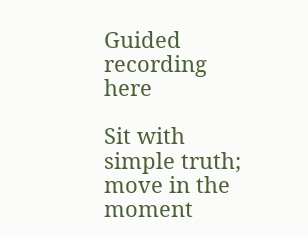Guided recording here

Sit with simple truth; move in the moment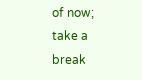of now; take a break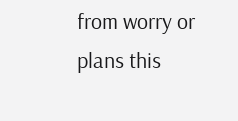from worry or plans this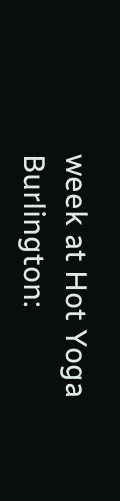week at Hot Yoga Burlington: